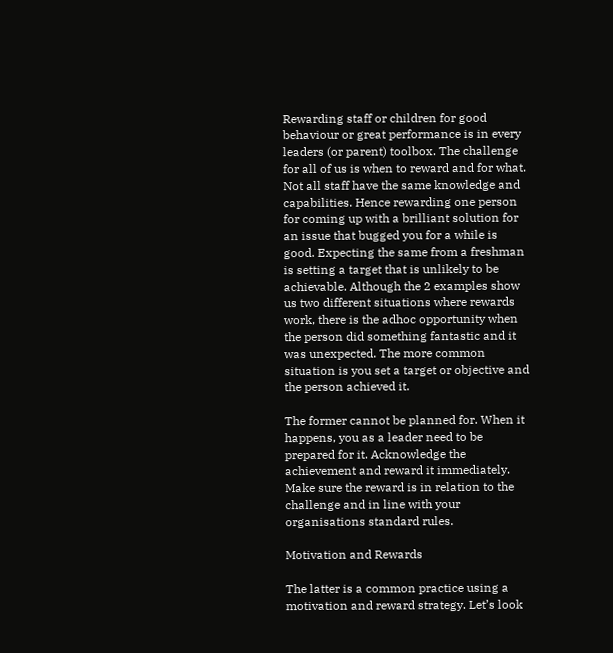Rewarding staff or children for good behaviour or great performance is in every leaders (or parent) toolbox. The challenge for all of us is when to reward and for what. Not all staff have the same knowledge and capabilities. Hence rewarding one person for coming up with a brilliant solution for an issue that bugged you for a while is good. Expecting the same from a freshman is setting a target that is unlikely to be achievable. Although the 2 examples show us two different situations where rewards work, there is the adhoc opportunity when the person did something fantastic and it was unexpected. The more common situation is you set a target or objective and the person achieved it.

The former cannot be planned for. When it happens, you as a leader need to be prepared for it. Acknowledge the achievement and reward it immediately. Make sure the reward is in relation to the challenge and in line with your organisations standard rules.

Motivation and Rewards

The latter is a common practice using a motivation and reward strategy. Let’s look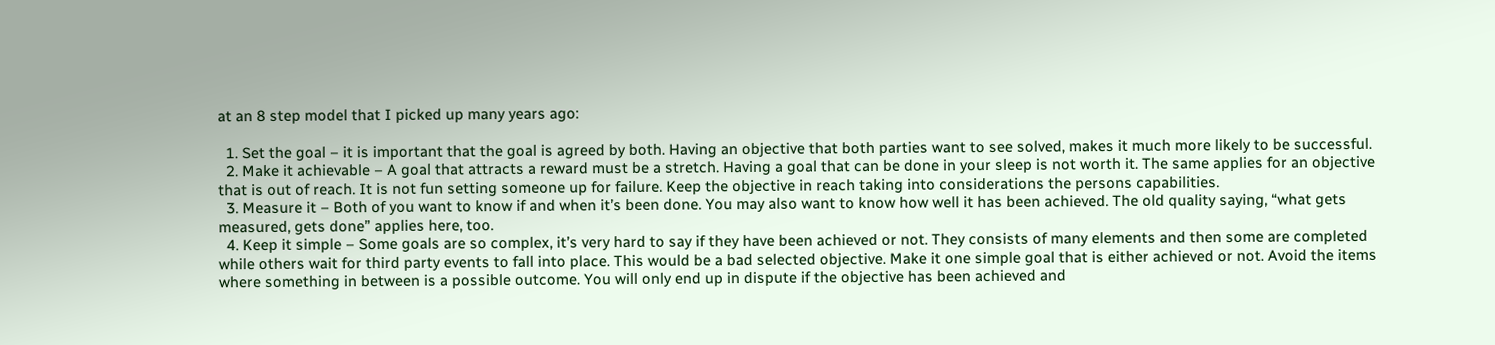at an 8 step model that I picked up many years ago:

  1. Set the goal – it is important that the goal is agreed by both. Having an objective that both parties want to see solved, makes it much more likely to be successful.
  2. Make it achievable – A goal that attracts a reward must be a stretch. Having a goal that can be done in your sleep is not worth it. The same applies for an objective that is out of reach. It is not fun setting someone up for failure. Keep the objective in reach taking into considerations the persons capabilities.
  3. Measure it – Both of you want to know if and when it’s been done. You may also want to know how well it has been achieved. The old quality saying, “what gets measured, gets done” applies here, too.
  4. Keep it simple – Some goals are so complex, it’s very hard to say if they have been achieved or not. They consists of many elements and then some are completed while others wait for third party events to fall into place. This would be a bad selected objective. Make it one simple goal that is either achieved or not. Avoid the items where something in between is a possible outcome. You will only end up in dispute if the objective has been achieved and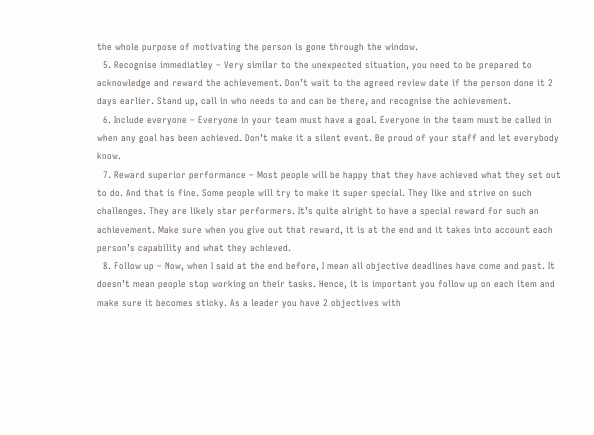the whole purpose of motivating the person is gone through the window.
  5. Recognise immediatley – Very similar to the unexpected situation, you need to be prepared to acknowledge and reward the achievement. Don’t wait to the agreed review date if the person done it 2 days earlier. Stand up, call in who needs to and can be there, and recognise the achievement.
  6. Include everyone – Everyone in your team must have a goal. Everyone in the team must be called in when any goal has been achieved. Don’t make it a silent event. Be proud of your staff and let everybody know.
  7. Reward superior performance – Most people will be happy that they have achieved what they set out to do. And that is fine. Some people will try to make it super special. They like and strive on such challenges. They are likely star performers. It’s quite alright to have a special reward for such an achievement. Make sure when you give out that reward, it is at the end and it takes into account each person’s capability and what they achieved.
  8. Follow up – Now, when I said at the end before, I mean all objective deadlines have come and past. It doesn’t mean people stop working on their tasks. Hence, it is important you follow up on each item and make sure it becomes sticky. As a leader you have 2 objectives with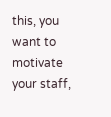this, you want to motivate your staff,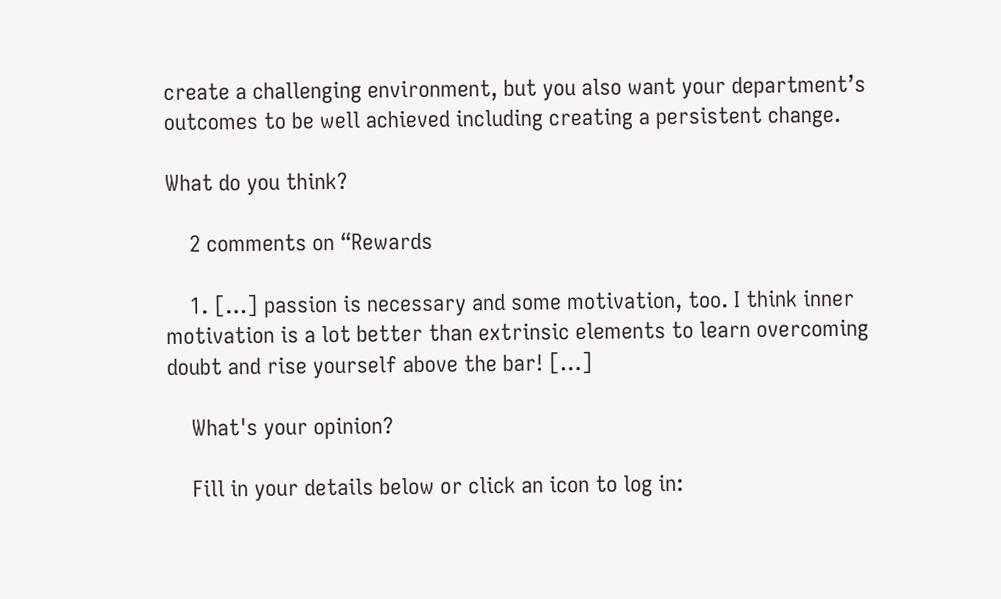create a challenging environment, but you also want your department’s outcomes to be well achieved including creating a persistent change.

What do you think?

    2 comments on “Rewards

    1. […] passion is necessary and some motivation, too. I think inner motivation is a lot better than extrinsic elements to learn overcoming doubt and rise yourself above the bar! […]

    What's your opinion?

    Fill in your details below or click an icon to log in: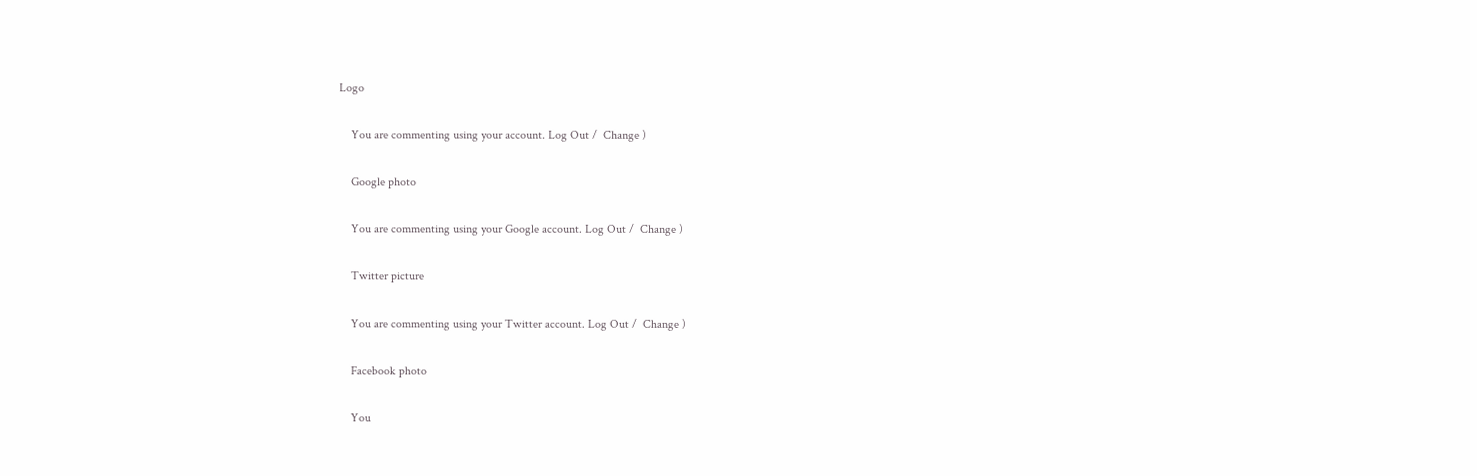Logo

    You are commenting using your account. Log Out /  Change )

    Google photo

    You are commenting using your Google account. Log Out /  Change )

    Twitter picture

    You are commenting using your Twitter account. Log Out /  Change )

    Facebook photo

    You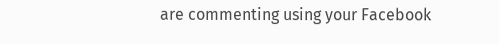are commenting using your Facebook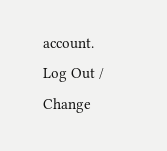account. Log Out /  Change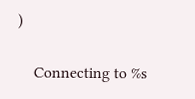)

    Connecting to %s